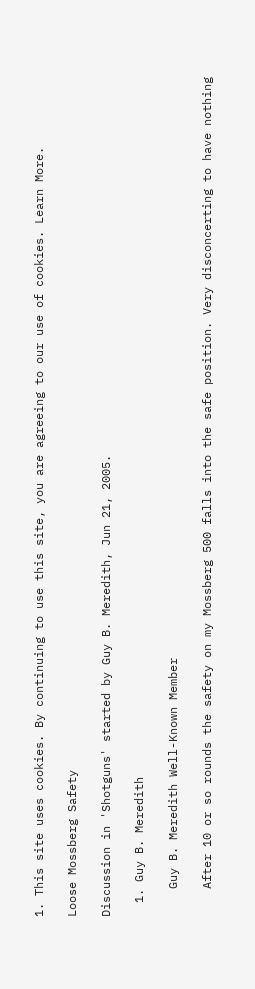1. This site uses cookies. By continuing to use this site, you are agreeing to our use of cookies. Learn More.

Loose Mossberg Safety

Discussion in 'Shotguns' started by Guy B. Meredith, Jun 21, 2005.

  1. Guy B. Meredith

    Guy B. Meredith Well-Known Member

    After 10 or so rounds the safety on my Mossberg 500 falls into the safe position. Very disconcerting to have nothing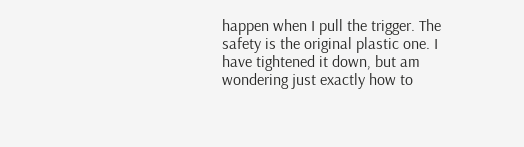happen when I pull the trigger. The safety is the original plastic one. I have tightened it down, but am wondering just exactly how to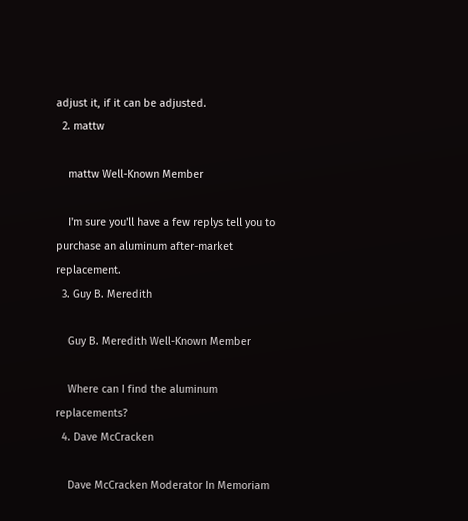adjust it, if it can be adjusted.
  2. mattw

    mattw Well-Known Member

    I'm sure you'll have a few replys tell you to purchase an aluminum after-market replacement.
  3. Guy B. Meredith

    Guy B. Meredith Well-Known Member

    Where can I find the aluminum replacements?
  4. Dave McCracken

    Dave McCracken Moderator In Memoriam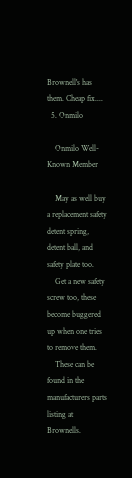Brownell's has them. Cheap fix....
  5. Onmilo

    Onmilo Well-Known Member

    May as well buy a replacement safety detent spring, detent ball, and safety plate too.
    Get a new safety screw too, these become buggered up when one tries to remove them.
    These can be found in the manufacturers parts listing at Brownells.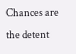Chances are the detent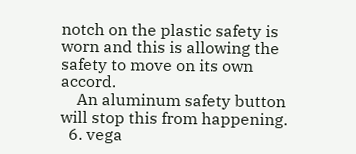notch on the plastic safety is worn and this is allowing the safety to move on its own accord.
    An aluminum safety button will stop this from happening.
  6. vega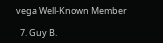vega Well-Known Member

  7. Guy B.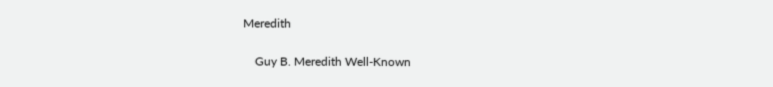Meredith

    Guy B. Meredith Well-Known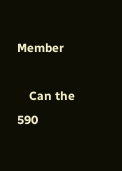Member

    Can the 590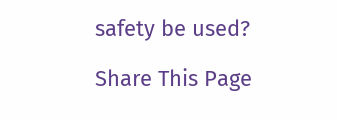safety be used?

Share This Page